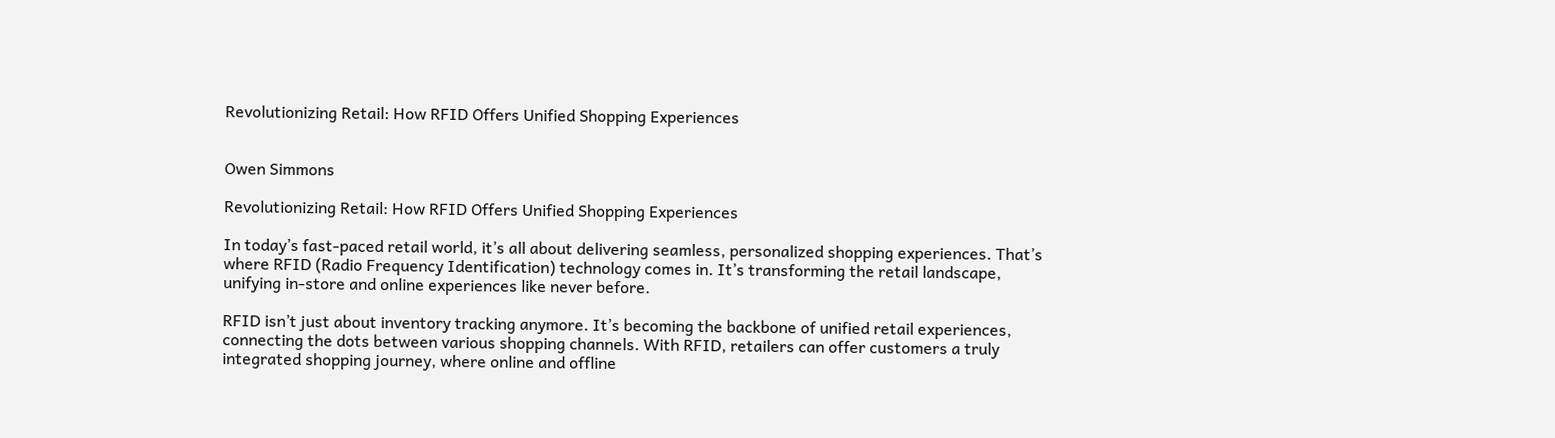Revolutionizing Retail: How RFID Offers Unified Shopping Experiences


Owen Simmons

Revolutionizing Retail: How RFID Offers Unified Shopping Experiences

In today’s fast-paced retail world, it’s all about delivering seamless, personalized shopping experiences. That’s where RFID (Radio Frequency Identification) technology comes in. It’s transforming the retail landscape, unifying in-store and online experiences like never before.

RFID isn’t just about inventory tracking anymore. It’s becoming the backbone of unified retail experiences, connecting the dots between various shopping channels. With RFID, retailers can offer customers a truly integrated shopping journey, where online and offline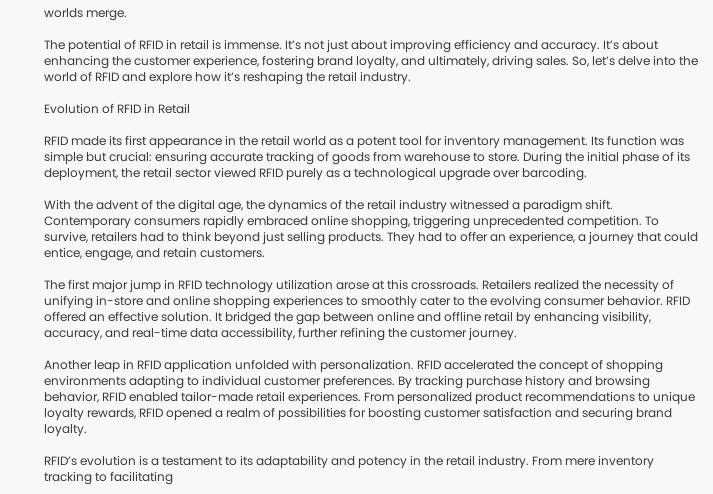worlds merge.

The potential of RFID in retail is immense. It’s not just about improving efficiency and accuracy. It’s about enhancing the customer experience, fostering brand loyalty, and ultimately, driving sales. So, let’s delve into the world of RFID and explore how it’s reshaping the retail industry.

Evolution of RFID in Retail

RFID made its first appearance in the retail world as a potent tool for inventory management. Its function was simple but crucial: ensuring accurate tracking of goods from warehouse to store. During the initial phase of its deployment, the retail sector viewed RFID purely as a technological upgrade over barcoding.

With the advent of the digital age, the dynamics of the retail industry witnessed a paradigm shift. Contemporary consumers rapidly embraced online shopping, triggering unprecedented competition. To survive, retailers had to think beyond just selling products. They had to offer an experience, a journey that could entice, engage, and retain customers.

The first major jump in RFID technology utilization arose at this crossroads. Retailers realized the necessity of unifying in-store and online shopping experiences to smoothly cater to the evolving consumer behavior. RFID offered an effective solution. It bridged the gap between online and offline retail by enhancing visibility, accuracy, and real-time data accessibility, further refining the customer journey.

Another leap in RFID application unfolded with personalization. RFID accelerated the concept of shopping environments adapting to individual customer preferences. By tracking purchase history and browsing behavior, RFID enabled tailor-made retail experiences. From personalized product recommendations to unique loyalty rewards, RFID opened a realm of possibilities for boosting customer satisfaction and securing brand loyalty.

RFID’s evolution is a testament to its adaptability and potency in the retail industry. From mere inventory tracking to facilitating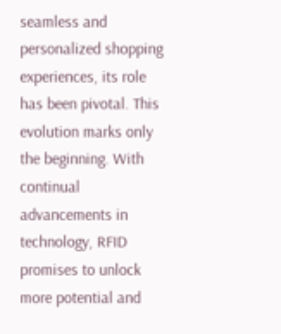seamless and personalized shopping experiences, its role has been pivotal. This evolution marks only the beginning. With continual advancements in technology, RFID promises to unlock more potential and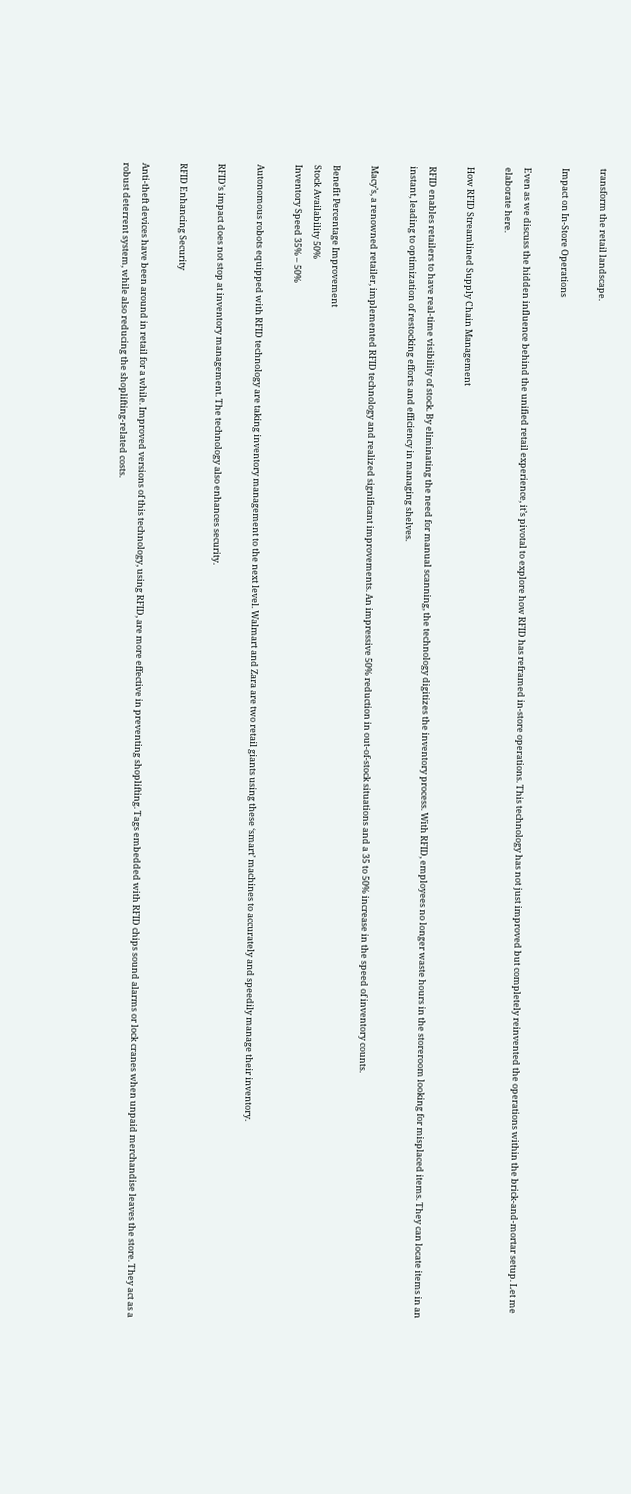transform the retail landscape.

Impact on In-Store Operations

Even as we discuss the hidden influence behind the unified retail experience, it’s pivotal to explore how RFID has reframed in-store operations. This technology has not just improved but completely reinvented the operations within the brick-and-mortar setup. Let me elaborate here.

How RFID Streamlined Supply Chain Management

RFID enables retailers to have real-time visibility of stock. By eliminating the need for manual scanning, the technology digitizes the inventory process. With RFID, employees no longer waste hours in the storeroom looking for misplaced items. They can locate items in an instant, leading to optimization of restocking efforts and efficiency in managing shelves.

Macy’s, a renowned retailer, implemented RFID technology and realized significant improvements. An impressive 50% reduction in out-of-stock situations and a 35 to 50% increase in the speed of inventory counts.

Benefit Percentage Improvement
Stock Availability 50%
Inventory Speed 35% – 50%

Autonomous robots equipped with RFID technology are taking inventory management to the next level. Walmart and Zara are two retail giants using these ‘smart’ machines to accurately and speedily manage their inventory.

RFID’s impact does not stop at inventory management. The technology also enhances security.

RFID Enhancing Security

Anti-theft devices have been around in retail for a while. Improved versions of this technology, using RFID, are more effective in preventing shoplifting. Tags embedded with RFID chips sound alarms or lock cranes when unpaid merchandise leaves the store. They act as a robust deterrent system, while also reducing the shoplifting-related costs.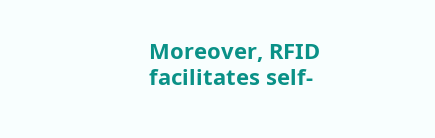Moreover, RFID facilitates self-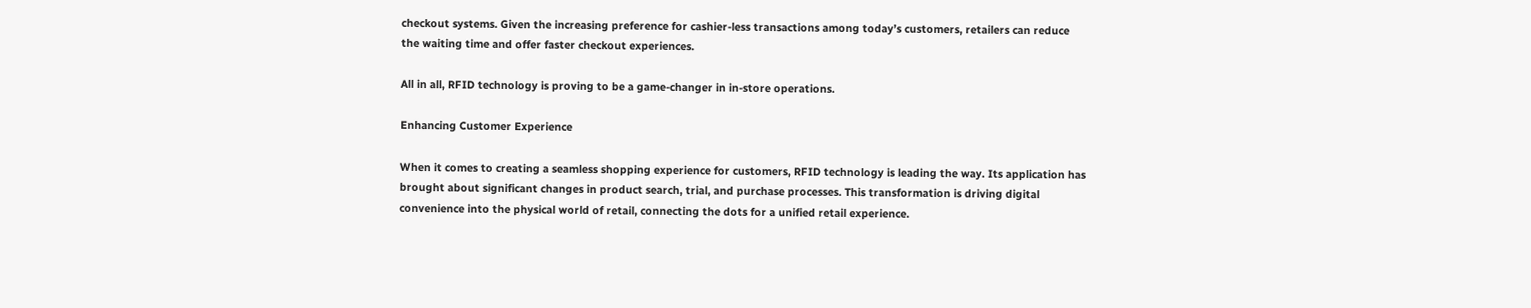checkout systems. Given the increasing preference for cashier-less transactions among today’s customers, retailers can reduce the waiting time and offer faster checkout experiences.

All in all, RFID technology is proving to be a game-changer in in-store operations.

Enhancing Customer Experience

When it comes to creating a seamless shopping experience for customers, RFID technology is leading the way. Its application has brought about significant changes in product search, trial, and purchase processes. This transformation is driving digital convenience into the physical world of retail, connecting the dots for a unified retail experience.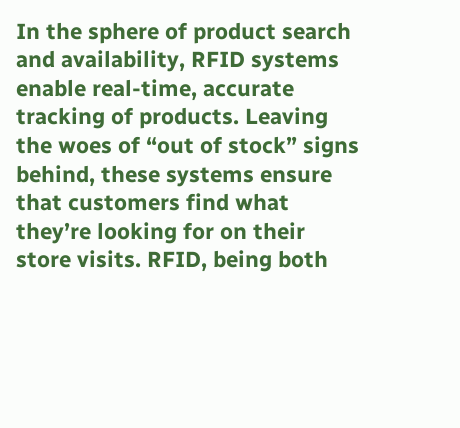In the sphere of product search and availability, RFID systems enable real-time, accurate tracking of products. Leaving the woes of “out of stock” signs behind, these systems ensure that customers find what they’re looking for on their store visits. RFID, being both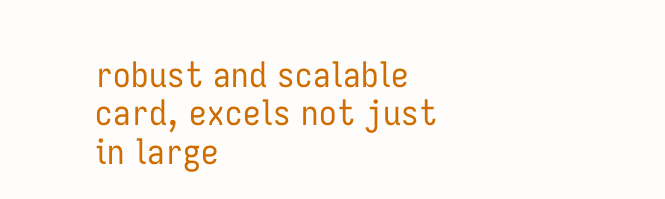robust and scalable card, excels not just in large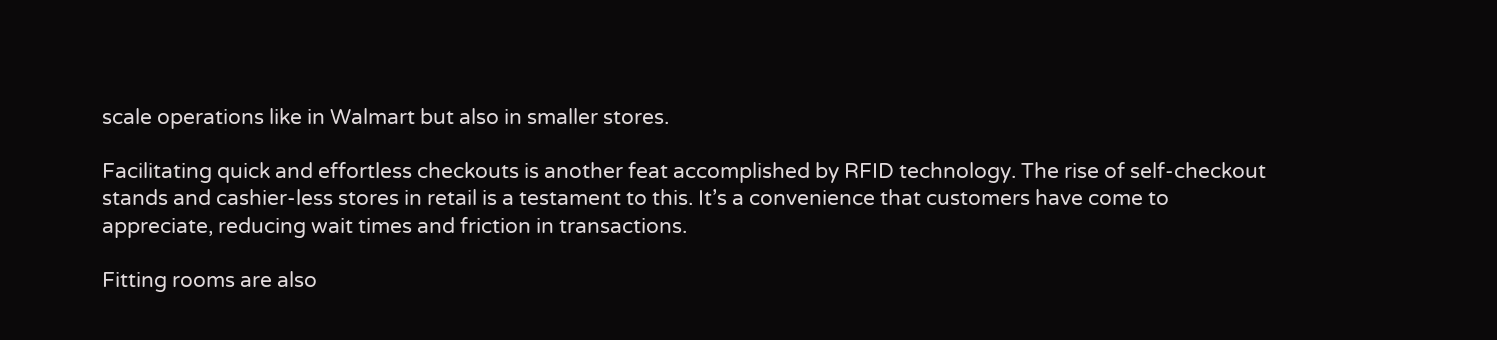scale operations like in Walmart but also in smaller stores.

Facilitating quick and effortless checkouts is another feat accomplished by RFID technology. The rise of self-checkout stands and cashier-less stores in retail is a testament to this. It’s a convenience that customers have come to appreciate, reducing wait times and friction in transactions.

Fitting rooms are also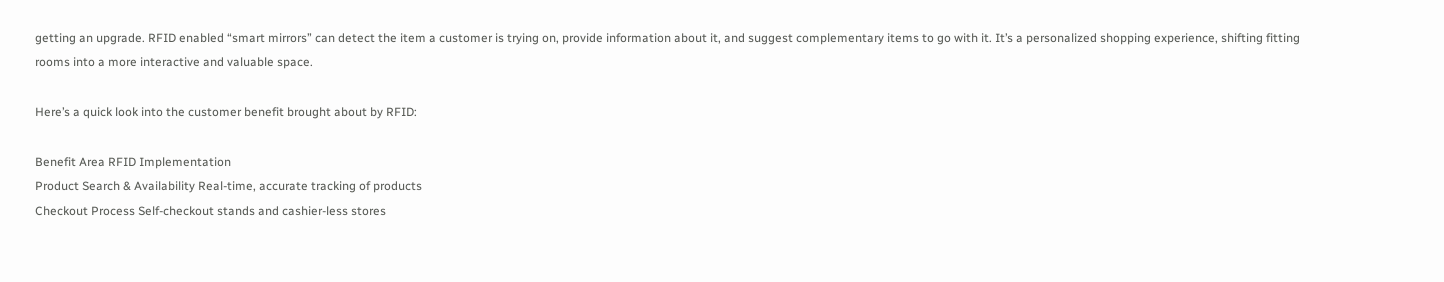getting an upgrade. RFID enabled “smart mirrors” can detect the item a customer is trying on, provide information about it, and suggest complementary items to go with it. It’s a personalized shopping experience, shifting fitting rooms into a more interactive and valuable space.

Here’s a quick look into the customer benefit brought about by RFID:

Benefit Area RFID Implementation
Product Search & Availability Real-time, accurate tracking of products
Checkout Process Self-checkout stands and cashier-less stores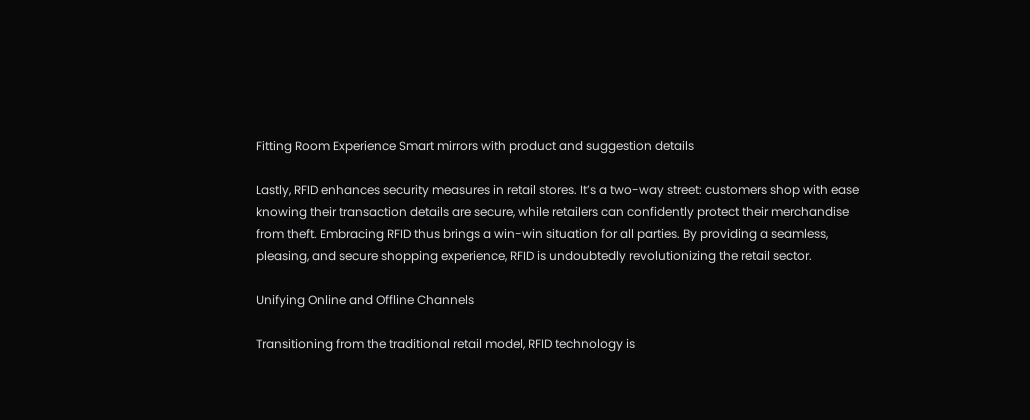Fitting Room Experience Smart mirrors with product and suggestion details

Lastly, RFID enhances security measures in retail stores. It’s a two-way street: customers shop with ease knowing their transaction details are secure, while retailers can confidently protect their merchandise from theft. Embracing RFID thus brings a win-win situation for all parties. By providing a seamless, pleasing, and secure shopping experience, RFID is undoubtedly revolutionizing the retail sector.

Unifying Online and Offline Channels

Transitioning from the traditional retail model, RFID technology is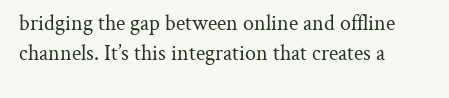bridging the gap between online and offline channels. It’s this integration that creates a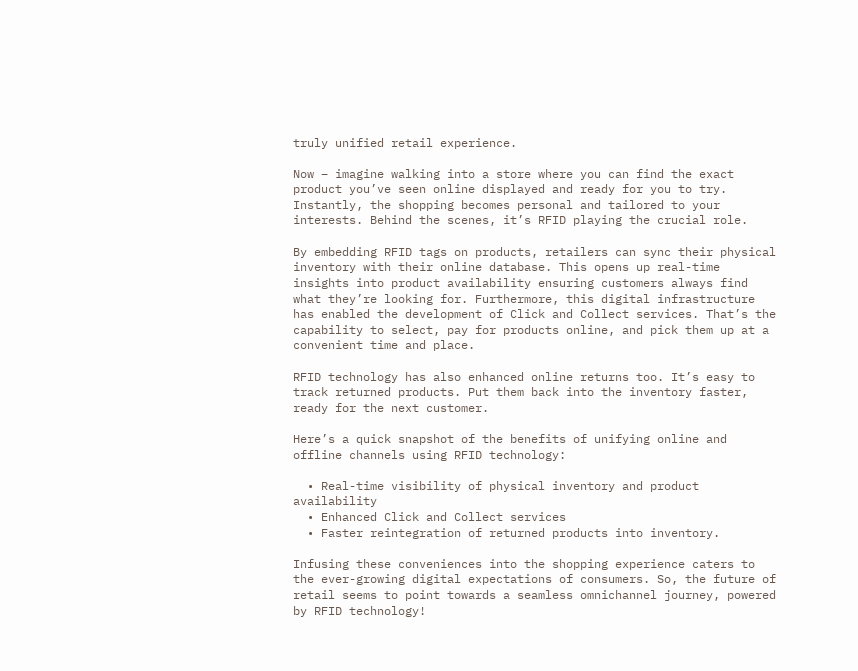truly unified retail experience.

Now – imagine walking into a store where you can find the exact product you’ve seen online displayed and ready for you to try. Instantly, the shopping becomes personal and tailored to your interests. Behind the scenes, it’s RFID playing the crucial role.

By embedding RFID tags on products, retailers can sync their physical inventory with their online database. This opens up real-time insights into product availability ensuring customers always find what they’re looking for. Furthermore, this digital infrastructure has enabled the development of Click and Collect services. That’s the capability to select, pay for products online, and pick them up at a convenient time and place.

RFID technology has also enhanced online returns too. It’s easy to track returned products. Put them back into the inventory faster, ready for the next customer.

Here’s a quick snapshot of the benefits of unifying online and offline channels using RFID technology:

  • Real-time visibility of physical inventory and product availability
  • Enhanced Click and Collect services
  • Faster reintegration of returned products into inventory.

Infusing these conveniences into the shopping experience caters to the ever-growing digital expectations of consumers. So, the future of retail seems to point towards a seamless omnichannel journey, powered by RFID technology!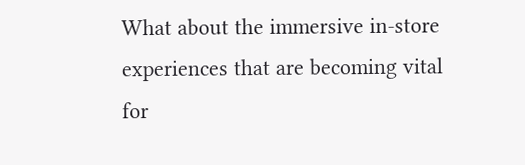What about the immersive in-store experiences that are becoming vital for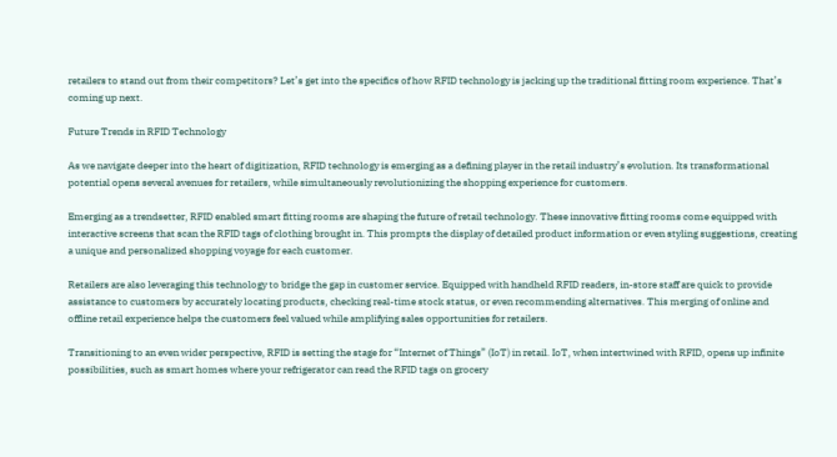retailers to stand out from their competitors? Let’s get into the specifics of how RFID technology is jacking up the traditional fitting room experience. That’s coming up next.

Future Trends in RFID Technology

As we navigate deeper into the heart of digitization, RFID technology is emerging as a defining player in the retail industry’s evolution. Its transformational potential opens several avenues for retailers, while simultaneously revolutionizing the shopping experience for customers.

Emerging as a trendsetter, RFID enabled smart fitting rooms are shaping the future of retail technology. These innovative fitting rooms come equipped with interactive screens that scan the RFID tags of clothing brought in. This prompts the display of detailed product information or even styling suggestions, creating a unique and personalized shopping voyage for each customer.

Retailers are also leveraging this technology to bridge the gap in customer service. Equipped with handheld RFID readers, in-store staff are quick to provide assistance to customers by accurately locating products, checking real-time stock status, or even recommending alternatives. This merging of online and offline retail experience helps the customers feel valued while amplifying sales opportunities for retailers.

Transitioning to an even wider perspective, RFID is setting the stage for “Internet of Things” (IoT) in retail. IoT, when intertwined with RFID, opens up infinite possibilities, such as smart homes where your refrigerator can read the RFID tags on grocery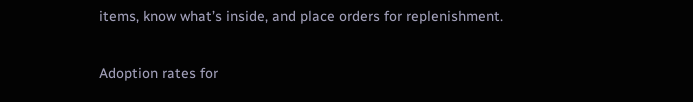items, know what’s inside, and place orders for replenishment.

Adoption rates for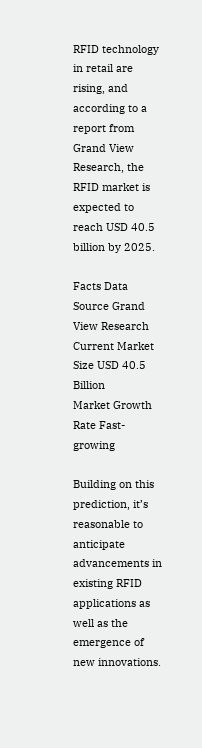RFID technology in retail are rising, and according to a report from Grand View Research, the RFID market is expected to reach USD 40.5 billion by 2025.

Facts Data
Source Grand View Research
Current Market Size USD 40.5 Billion
Market Growth Rate Fast-growing

Building on this prediction, it’s reasonable to anticipate advancements in existing RFID applications as well as the emergence of new innovations.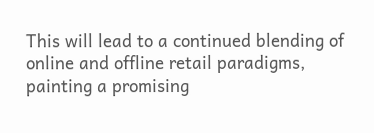This will lead to a continued blending of online and offline retail paradigms, painting a promising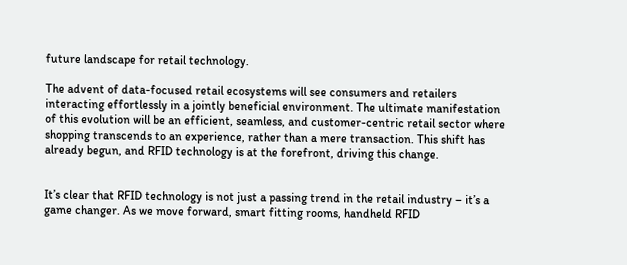future landscape for retail technology.

The advent of data-focused retail ecosystems will see consumers and retailers interacting effortlessly in a jointly beneficial environment. The ultimate manifestation of this evolution will be an efficient, seamless, and customer-centric retail sector where shopping transcends to an experience, rather than a mere transaction. This shift has already begun, and RFID technology is at the forefront, driving this change.


It’s clear that RFID technology is not just a passing trend in the retail industry – it’s a game changer. As we move forward, smart fitting rooms, handheld RFID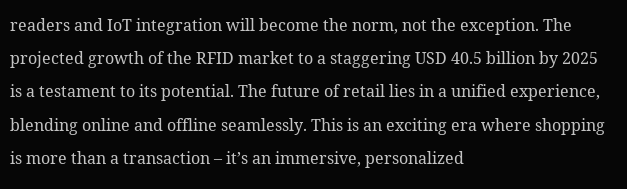readers and IoT integration will become the norm, not the exception. The projected growth of the RFID market to a staggering USD 40.5 billion by 2025 is a testament to its potential. The future of retail lies in a unified experience, blending online and offline seamlessly. This is an exciting era where shopping is more than a transaction – it’s an immersive, personalized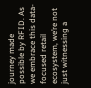journey made possible by RFID. As we embrace this data-focused retail ecosystem, we’re not just witnessing a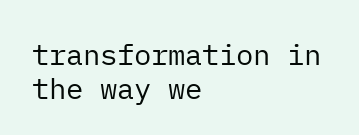transformation in the way we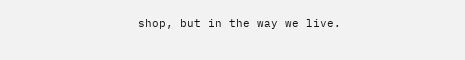shop, but in the way we live.